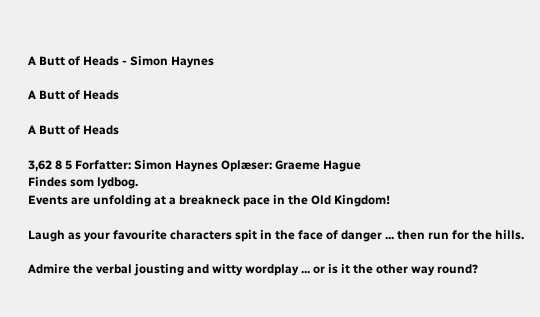A Butt of Heads - Simon Haynes

A Butt of Heads

A Butt of Heads

3,62 8 5 Forfatter: Simon Haynes Oplæser: Graeme Hague
Findes som lydbog.
Events are unfolding at a breakneck pace in the Old Kingdom!

Laugh as your favourite characters spit in the face of danger ... then run for the hills.

Admire the verbal jousting and witty wordplay ... or is it the other way round?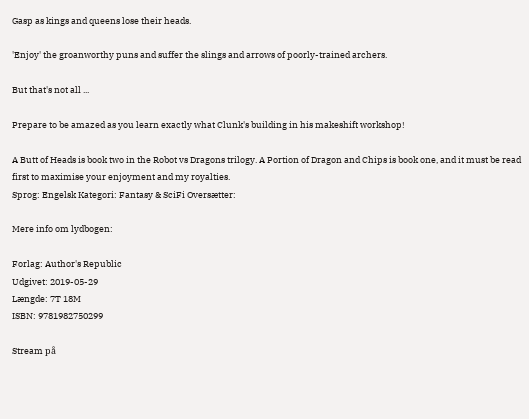Gasp as kings and queens lose their heads.

'Enjoy' the groanworthy puns and suffer the slings and arrows of poorly-trained archers.

But that's not all ...

Prepare to be amazed as you learn exactly what Clunk's building in his makeshift workshop!

A Butt of Heads is book two in the Robot vs Dragons trilogy. A Portion of Dragon and Chips is book one, and it must be read first to maximise your enjoyment and my royalties.
Sprog: Engelsk Kategori: Fantasy & SciFi Oversætter:

Mere info om lydbogen:

Forlag: Author's Republic
Udgivet: 2019-05-29
Længde: 7T 18M
ISBN: 9781982750299

Stream på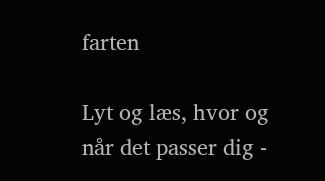farten

Lyt og læs, hvor og når det passer dig -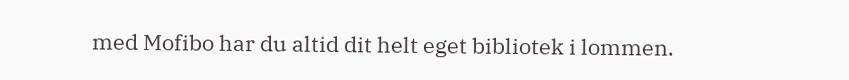med Mofibo har du altid dit helt eget bibliotek i lommen.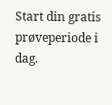Start din gratis prøveperiode i dag.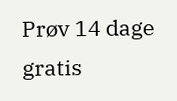Prøv 14 dage gratis